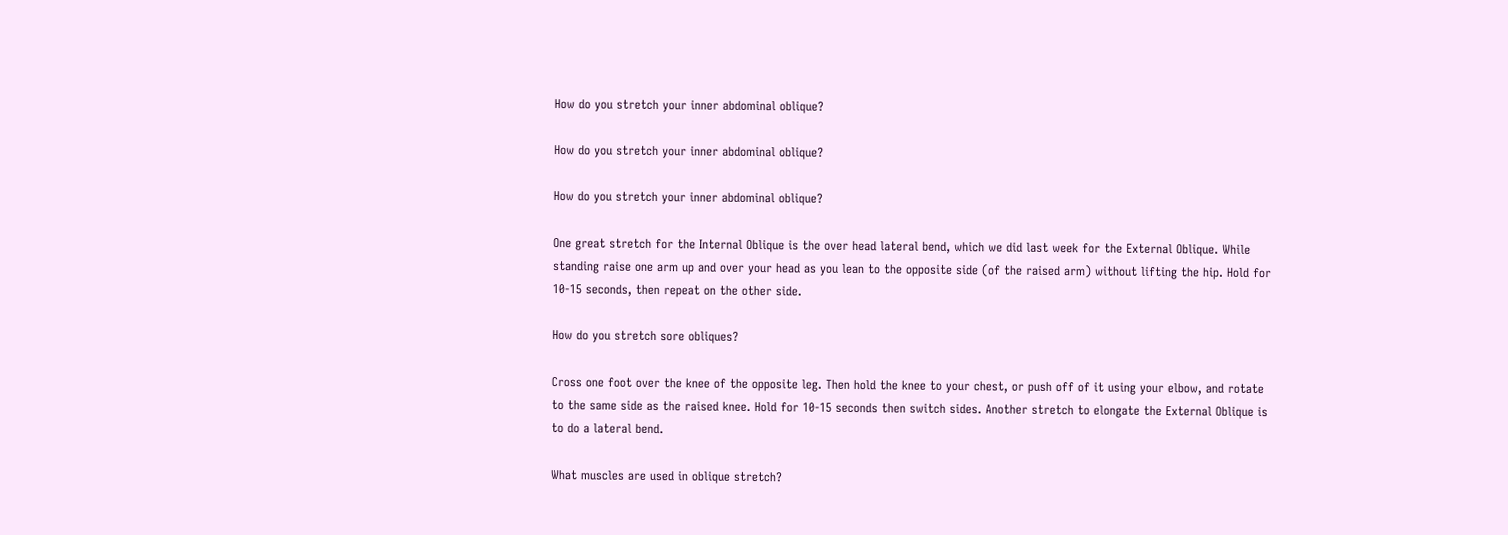How do you stretch your inner abdominal oblique?

How do you stretch your inner abdominal oblique?

How do you stretch your inner abdominal oblique?

One great stretch for the Internal Oblique is the over head lateral bend, which we did last week for the External Oblique. While standing raise one arm up and over your head as you lean to the opposite side (of the raised arm) without lifting the hip. Hold for 10-15 seconds, then repeat on the other side.

How do you stretch sore obliques?

Cross one foot over the knee of the opposite leg. Then hold the knee to your chest, or push off of it using your elbow, and rotate to the same side as the raised knee. Hold for 10-15 seconds then switch sides. Another stretch to elongate the External Oblique is to do a lateral bend.

What muscles are used in oblique stretch?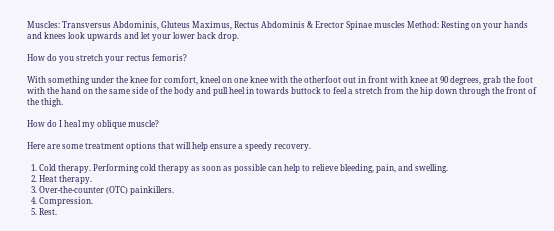Muscles: Transversus Abdominis, Gluteus Maximus, Rectus Abdominis & Erector Spinae muscles Method: Resting on your hands and knees look upwards and let your lower back drop.

How do you stretch your rectus femoris?

With something under the knee for comfort, kneel on one knee with the otherfoot out in front with knee at 90 degrees, grab the foot with the hand on the same side of the body and pull heel in towards buttock to feel a stretch from the hip down through the front of the thigh.

How do I heal my oblique muscle?

Here are some treatment options that will help ensure a speedy recovery.

  1. Cold therapy. Performing cold therapy as soon as possible can help to relieve bleeding, pain, and swelling.
  2. Heat therapy.
  3. Over-the-counter (OTC) painkillers.
  4. Compression.
  5. Rest.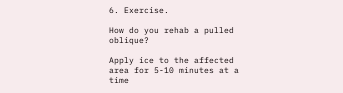6. Exercise.

How do you rehab a pulled oblique?

Apply ice to the affected area for 5-10 minutes at a time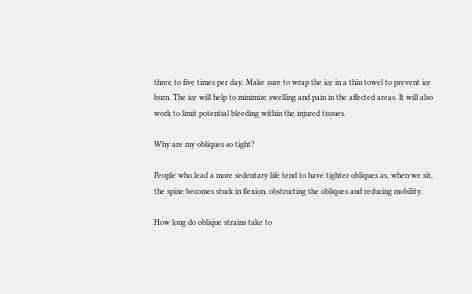three to five times per day. Make sure to wrap the ice in a thin towel to prevent ice burn. The ice will help to minimize swelling and pain in the affected areas. It will also work to limit potential bleeding within the injured tissues.

Why are my obliques so tight?

People who lead a more sedentary life tend to have tighter obliques as, when we sit, the spine becomes stuck in flexion, obstructing the obliques and reducing mobility.

How long do oblique strains take to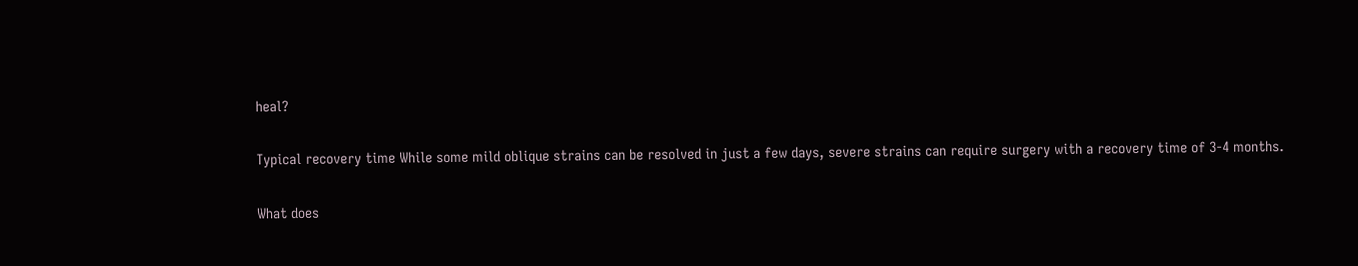heal?

Typical recovery time While some mild oblique strains can be resolved in just a few days, severe strains can require surgery with a recovery time of 3-4 months.

What does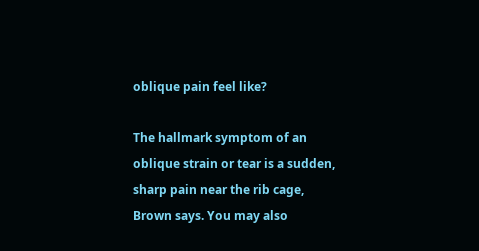oblique pain feel like?

The hallmark symptom of an oblique strain or tear is a sudden, sharp pain near the rib cage, Brown says. You may also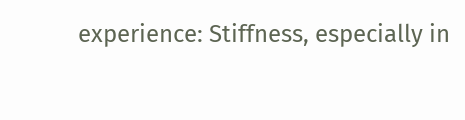experience: Stiffness, especially in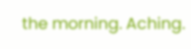the morning. Aching.